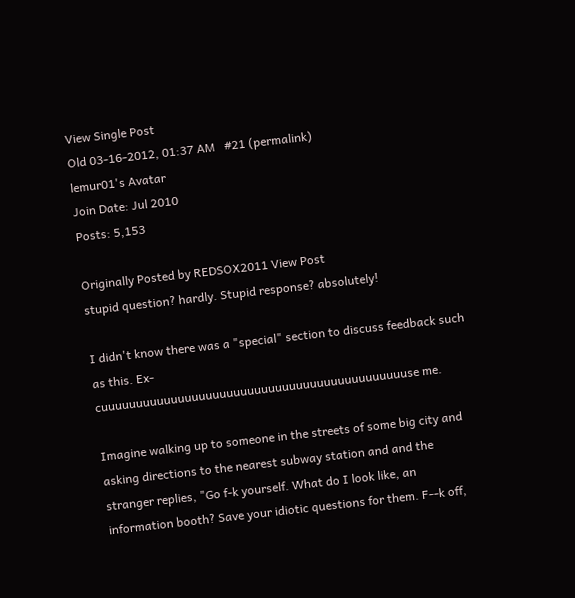View Single Post
Old 03-16-2012, 01:37 AM   #21 (permalink)
lemur01's Avatar
Join Date: Jul 2010
Posts: 5,153

Originally Posted by REDSOX2011 View Post
stupid question? hardly. Stupid response? absolutely!

I didn't know there was a "special" section to discuss feedback such as this. Ex-cuuuuuuuuuuuuuuuuuuuuuuuuuuuuuuuuuuuuuuuuuuuuse me.

Imagine walking up to someone in the streets of some big city and asking directions to the nearest subway station and and the stranger replies, "Go f-k yourself. What do I look like, an information booth? Save your idiotic questions for them. F--k off,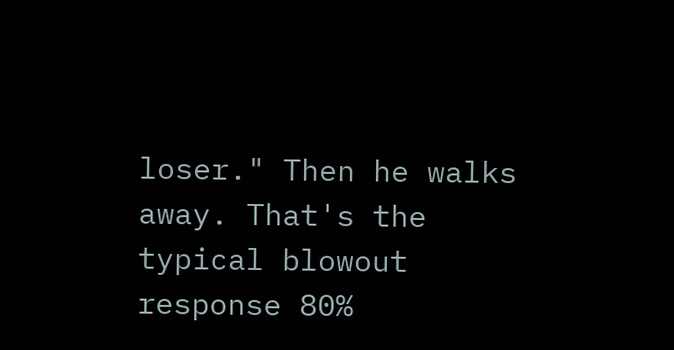loser." Then he walks away. That's the typical blowout response 80%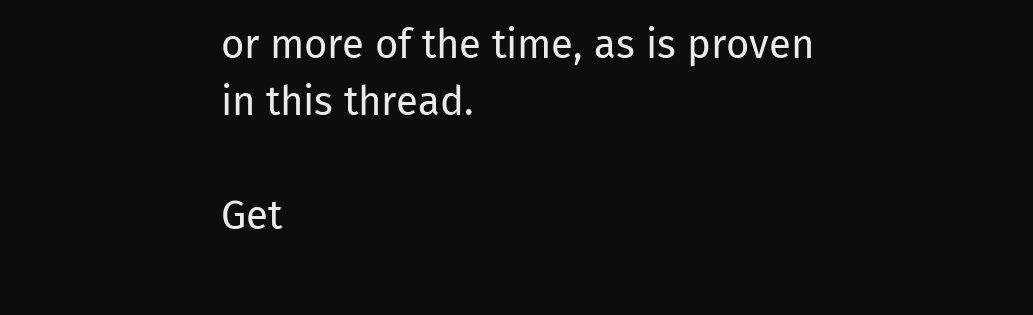or more of the time, as is proven in this thread.

Get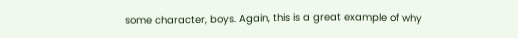some character, boys. Again, this is a great example of why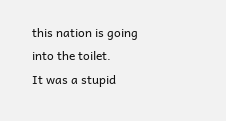this nation is going into the toilet.
It was a stupid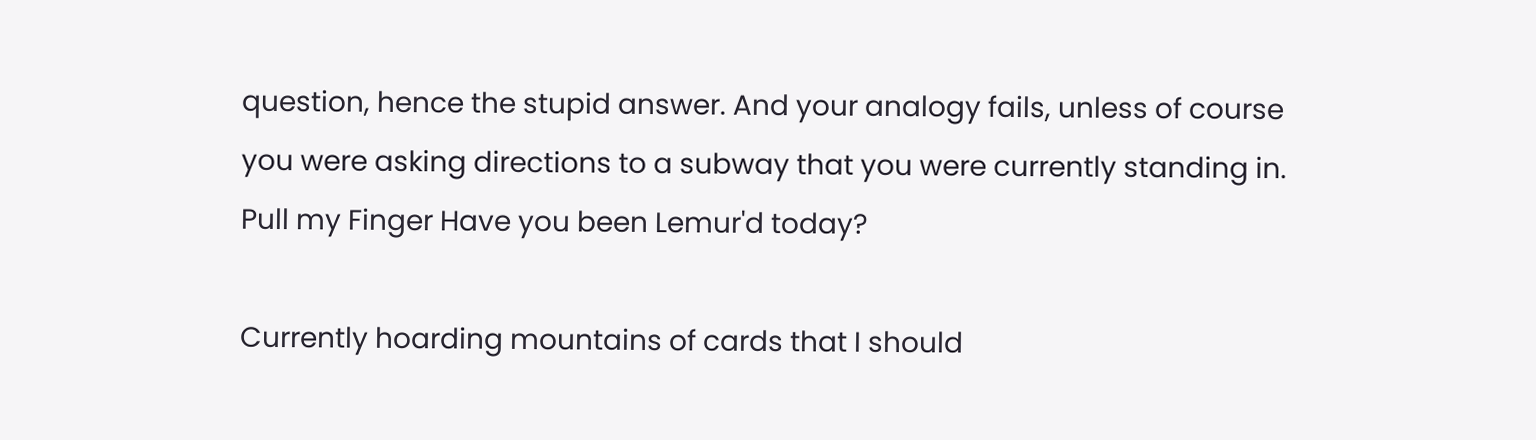question, hence the stupid answer. And your analogy fails, unless of course you were asking directions to a subway that you were currently standing in.
Pull my Finger Have you been Lemur'd today?

Currently hoarding mountains of cards that I should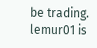be trading.
lemur01 is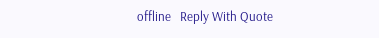offline   Reply With Quote